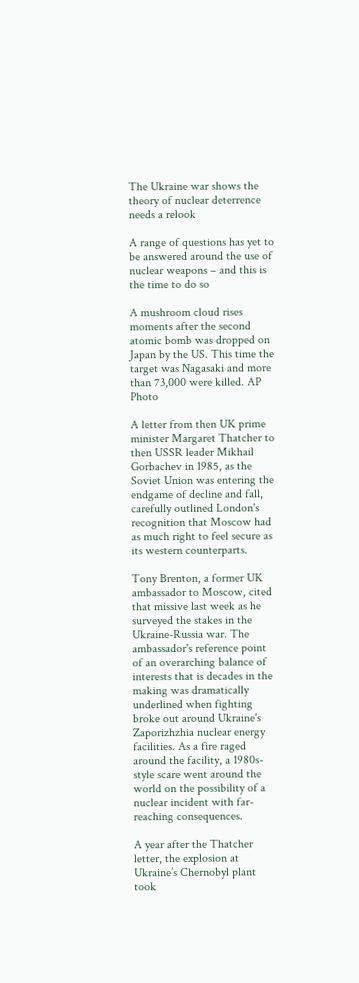The Ukraine war shows the theory of nuclear deterrence needs a relook

A range of questions has yet to be answered around the use of nuclear weapons – and this is the time to do so

A mushroom cloud rises moments after the second atomic bomb was dropped on Japan by the US. This time the target was Nagasaki and more than 73,000 were killed. AP Photo

A letter from then UK prime minister Margaret Thatcher to then USSR leader Mikhail Gorbachev in 1985, as the Soviet Union was entering the endgame of decline and fall, carefully outlined London's recognition that Moscow had as much right to feel secure as its western counterparts.

Tony Brenton, a former UK ambassador to Moscow, cited that missive last week as he surveyed the stakes in the Ukraine-Russia war. The ambassador's reference point of an overarching balance of interests that is decades in the making was dramatically underlined when fighting broke out around Ukraine's Zaporizhzhia nuclear energy facilities. As a fire raged around the facility, a 1980s-style scare went around the world on the possibility of a nuclear incident with far-reaching consequences.

A year after the Thatcher letter, the explosion at Ukraine’s Chernobyl plant took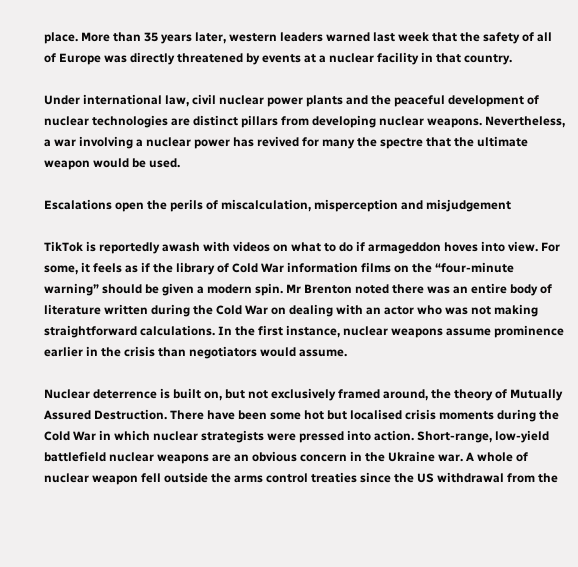place. More than 35 years later, western leaders warned last week that the safety of all of Europe was directly threatened by events at a nuclear facility in that country.

Under international law, civil nuclear power plants and the peaceful development of nuclear technologies are distinct pillars from developing nuclear weapons. Nevertheless, a war involving a nuclear power has revived for many the spectre that the ultimate weapon would be used.

Escalations open the perils of miscalculation, misperception and misjudgement

TikTok is reportedly awash with videos on what to do if armageddon hoves into view. For some, it feels as if the library of Cold War information films on the “four-minute warning” should be given a modern spin. Mr Brenton noted there was an entire body of literature written during the Cold War on dealing with an actor who was not making straightforward calculations. In the first instance, nuclear weapons assume prominence earlier in the crisis than negotiators would assume.

Nuclear deterrence is built on, but not exclusively framed around, the theory of Mutually Assured Destruction. There have been some hot but localised crisis moments during the Cold War in which nuclear strategists were pressed into action. Short-range, low-yield battlefield nuclear weapons are an obvious concern in the Ukraine war. A whole of nuclear weapon fell outside the arms control treaties since the US withdrawal from the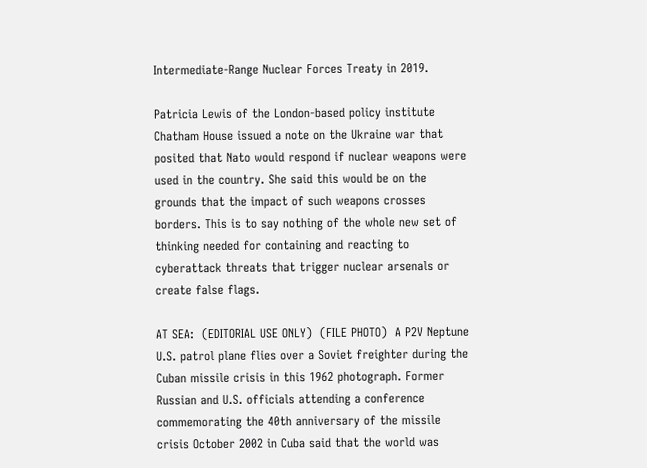Intermediate-Range Nuclear Forces Treaty in 2019.

Patricia Lewis of the London-based policy institute Chatham House issued a note on the Ukraine war that posited that Nato would respond if nuclear weapons were used in the country. She said this would be on the grounds that the impact of such weapons crosses borders. This is to say nothing of the whole new set of thinking needed for containing and reacting to cyberattack threats that trigger nuclear arsenals or create false flags.

AT SEA:  (EDITORIAL USE ONLY)  (FILE PHOTO)  A P2V Neptune U.S. patrol plane flies over a Soviet freighter during the Cuban missile crisis in this 1962 photograph. Former Russian and U.S. officials attending a conference commemorating the 40th anniversary of the missile crisis October 2002 in Cuba said that the world was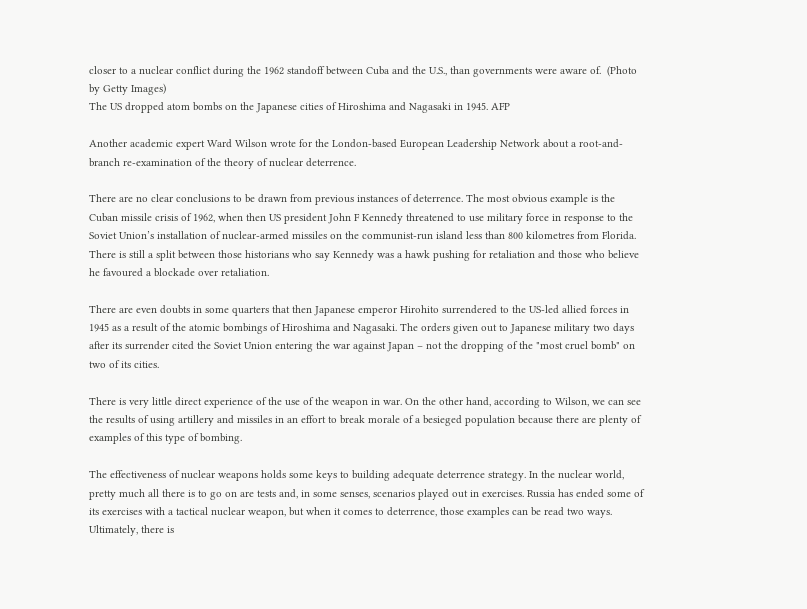closer to a nuclear conflict during the 1962 standoff between Cuba and the U.S., than governments were aware of.  (Photo by Getty Images)
The US dropped atom bombs on the Japanese cities of Hiroshima and Nagasaki in 1945. AFP

Another academic expert Ward Wilson wrote for the London-based European Leadership Network about a root-and-branch re-examination of the theory of nuclear deterrence.

There are no clear conclusions to be drawn from previous instances of deterrence. The most obvious example is the Cuban missile crisis of 1962, when then US president John F Kennedy threatened to use military force in response to the Soviet Union’s installation of nuclear-armed missiles on the communist-run island less than 800 kilometres from Florida. There is still a split between those historians who say Kennedy was a hawk pushing for retaliation and those who believe he favoured a blockade over retaliation.

There are even doubts in some quarters that then Japanese emperor Hirohito surrendered to the US-led allied forces in 1945 as a result of the atomic bombings of Hiroshima and Nagasaki. The orders given out to Japanese military two days after its surrender cited the Soviet Union entering the war against Japan – not the dropping of the "most cruel bomb" on two of its cities.

There is very little direct experience of the use of the weapon in war. On the other hand, according to Wilson, we can see the results of using artillery and missiles in an effort to break morale of a besieged population because there are plenty of examples of this type of bombing.

The effectiveness of nuclear weapons holds some keys to building adequate deterrence strategy. In the nuclear world, pretty much all there is to go on are tests and, in some senses, scenarios played out in exercises. Russia has ended some of its exercises with a tactical nuclear weapon, but when it comes to deterrence, those examples can be read two ways. Ultimately, there is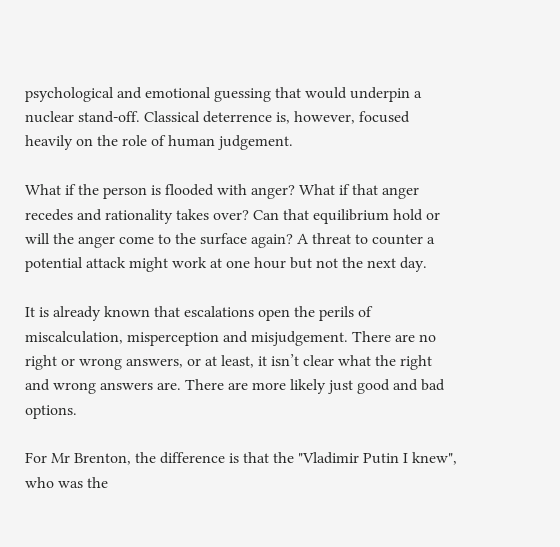psychological and emotional guessing that would underpin a nuclear stand-off. Classical deterrence is, however, focused heavily on the role of human judgement.

What if the person is flooded with anger? What if that anger recedes and rationality takes over? Can that equilibrium hold or will the anger come to the surface again? A threat to counter a potential attack might work at one hour but not the next day.

It is already known that escalations open the perils of miscalculation, misperception and misjudgement. There are no right or wrong answers, or at least, it isn’t clear what the right and wrong answers are. There are more likely just good and bad options.

For Mr Brenton, the difference is that the "Vladimir Putin I knew", who was the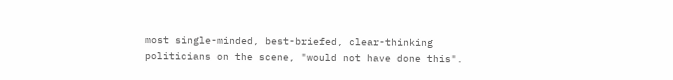most single-minded, best-briefed, clear-thinking politicians on the scene, "would not have done this".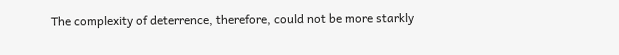The complexity of deterrence, therefore, could not be more starkly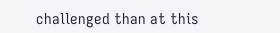challenged than at this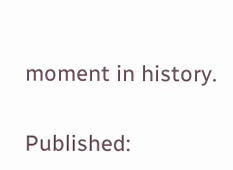moment in history.

Published: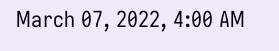March 07, 2022, 4:00 AM